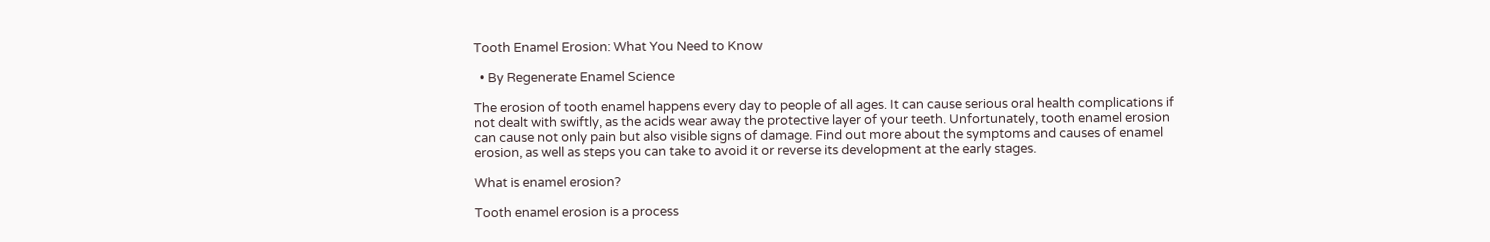Tooth Enamel Erosion: What You Need to Know

  • By Regenerate Enamel Science

The erosion of tooth enamel happens every day to people of all ages. It can cause serious oral health complications if not dealt with swiftly, as the acids wear away the protective layer of your teeth. Unfortunately, tooth enamel erosion can cause not only pain but also visible signs of damage. Find out more about the symptoms and causes of enamel erosion, as well as steps you can take to avoid it or reverse its development at the early stages.

What is enamel erosion?

Tooth enamel erosion is a process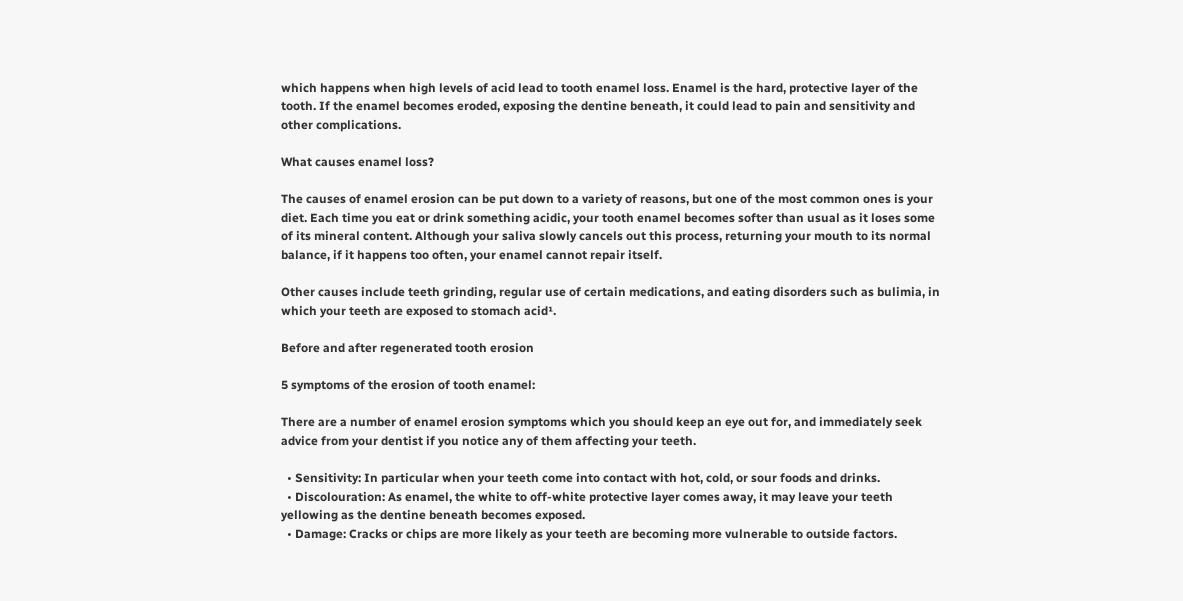which happens when high levels of acid lead to tooth enamel loss. Enamel is the hard, protective layer of the tooth. If the enamel becomes eroded, exposing the dentine beneath, it could lead to pain and sensitivity and other complications.

What causes enamel loss?

The causes of enamel erosion can be put down to a variety of reasons, but one of the most common ones is your diet. Each time you eat or drink something acidic, your tooth enamel becomes softer than usual as it loses some of its mineral content. Although your saliva slowly cancels out this process, returning your mouth to its normal balance, if it happens too often, your enamel cannot repair itself.

Other causes include teeth grinding, regular use of certain medications, and eating disorders such as bulimia, in which your teeth are exposed to stomach acid¹.

Before and after regenerated tooth erosion

5 symptoms of the erosion of tooth enamel:

There are a number of enamel erosion symptoms which you should keep an eye out for, and immediately seek advice from your dentist if you notice any of them affecting your teeth.

  • Sensitivity: In particular when your teeth come into contact with hot, cold, or sour foods and drinks.
  • Discolouration: As enamel, the white to off-white protective layer comes away, it may leave your teeth yellowing as the dentine beneath becomes exposed.
  • Damage: Cracks or chips are more likely as your teeth are becoming more vulnerable to outside factors.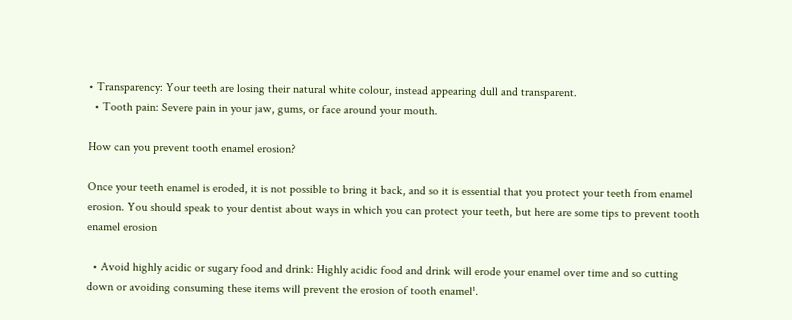• Transparency: Your teeth are losing their natural white colour, instead appearing dull and transparent.
  • Tooth pain: Severe pain in your jaw, gums, or face around your mouth.

How can you prevent tooth enamel erosion?

Once your teeth enamel is eroded, it is not possible to bring it back, and so it is essential that you protect your teeth from enamel erosion. You should speak to your dentist about ways in which you can protect your teeth, but here are some tips to prevent tooth enamel erosion

  • Avoid highly acidic or sugary food and drink: Highly acidic food and drink will erode your enamel over time and so cutting down or avoiding consuming these items will prevent the erosion of tooth enamel¹.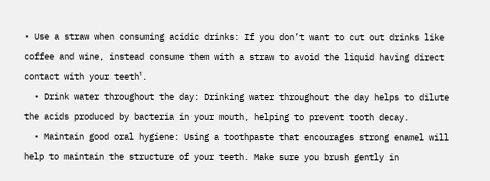• Use a straw when consuming acidic drinks: If you don’t want to cut out drinks like coffee and wine, instead consume them with a straw to avoid the liquid having direct contact with your teeth¹.
  • Drink water throughout the day: Drinking water throughout the day helps to dilute the acids produced by bacteria in your mouth, helping to prevent tooth decay.
  • Maintain good oral hygiene: Using a toothpaste that encourages strong enamel will help to maintain the structure of your teeth. Make sure you brush gently in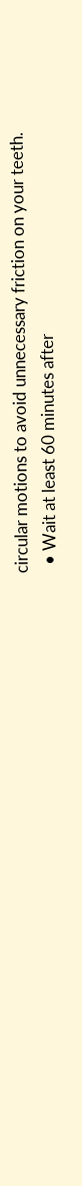circular motions to avoid unnecessary friction on your teeth.
  • Wait at least 60 minutes after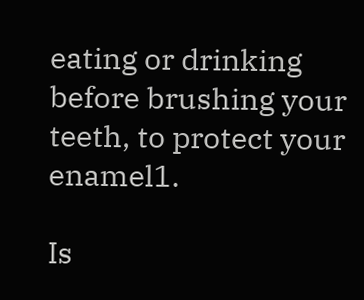eating or drinking before brushing your teeth, to protect your enamel1.

Is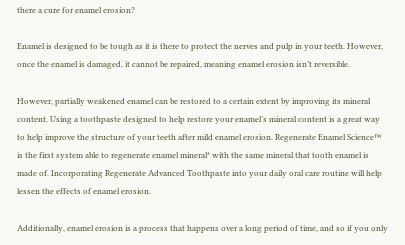there a cure for enamel erosion?

Enamel is designed to be tough as it is there to protect the nerves and pulp in your teeth. However, once the enamel is damaged, it cannot be repaired, meaning enamel erosion isn’t reversible.

However, partially weakened enamel can be restored to a certain extent by improving its mineral content. Using a toothpaste designed to help restore your enamel’s mineral content is a great way to help improve the structure of your teeth after mild enamel erosion. Regenerate Enamel Science™ is the first system able to regenerate enamel mineral* with the same mineral that tooth enamel is made of. Incorporating Regenerate Advanced Toothpaste into your daily oral care routine will help lessen the effects of enamel erosion.

Additionally, enamel erosion is a process that happens over a long period of time, and so if you only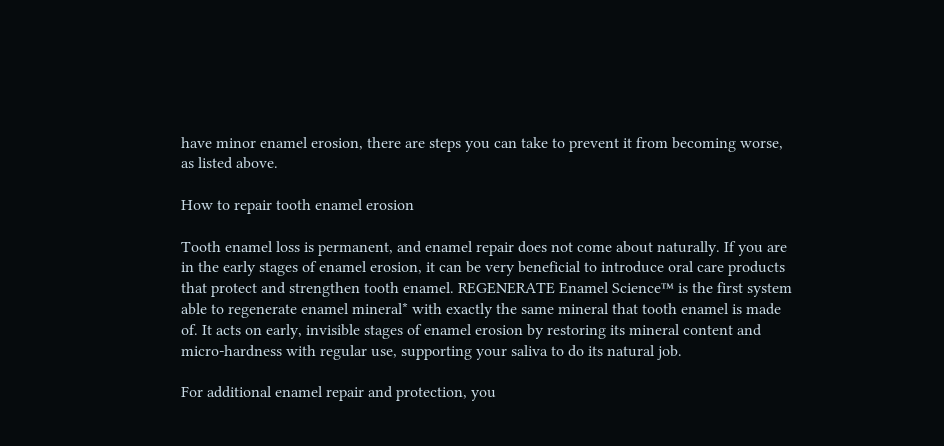have minor enamel erosion, there are steps you can take to prevent it from becoming worse, as listed above.

How to repair tooth enamel erosion

Tooth enamel loss is permanent, and enamel repair does not come about naturally. If you are in the early stages of enamel erosion, it can be very beneficial to introduce oral care products that protect and strengthen tooth enamel. REGENERATE Enamel Science™ is the first system able to regenerate enamel mineral* with exactly the same mineral that tooth enamel is made of. It acts on early, invisible stages of enamel erosion by restoring its mineral content and micro-hardness with regular use, supporting your saliva to do its natural job.

For additional enamel repair and protection, you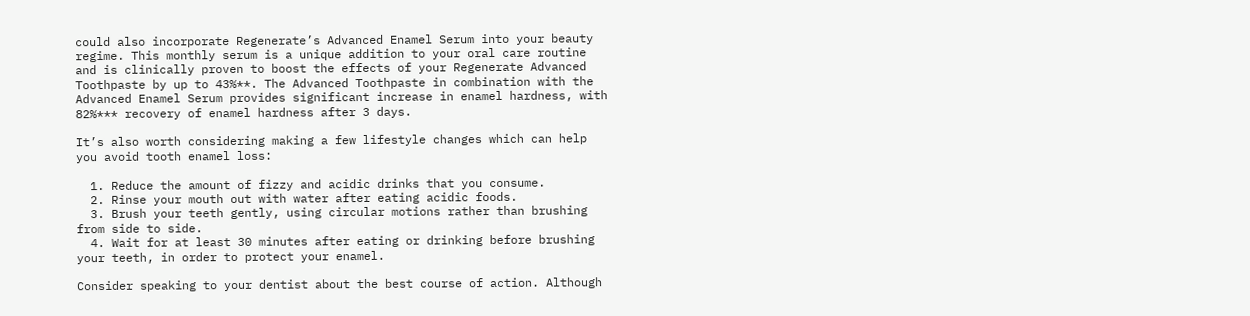could also incorporate Regenerate’s Advanced Enamel Serum into your beauty regime. This monthly serum is a unique addition to your oral care routine and is clinically proven to boost the effects of your Regenerate Advanced Toothpaste by up to 43%**. The Advanced Toothpaste in combination with the Advanced Enamel Serum provides significant increase in enamel hardness, with 82%*** recovery of enamel hardness after 3 days.

It’s also worth considering making a few lifestyle changes which can help you avoid tooth enamel loss:

  1. Reduce the amount of fizzy and acidic drinks that you consume.
  2. Rinse your mouth out with water after eating acidic foods.
  3. Brush your teeth gently, using circular motions rather than brushing from side to side.
  4. Wait for at least 30 minutes after eating or drinking before brushing your teeth, in order to protect your enamel.

Consider speaking to your dentist about the best course of action. Although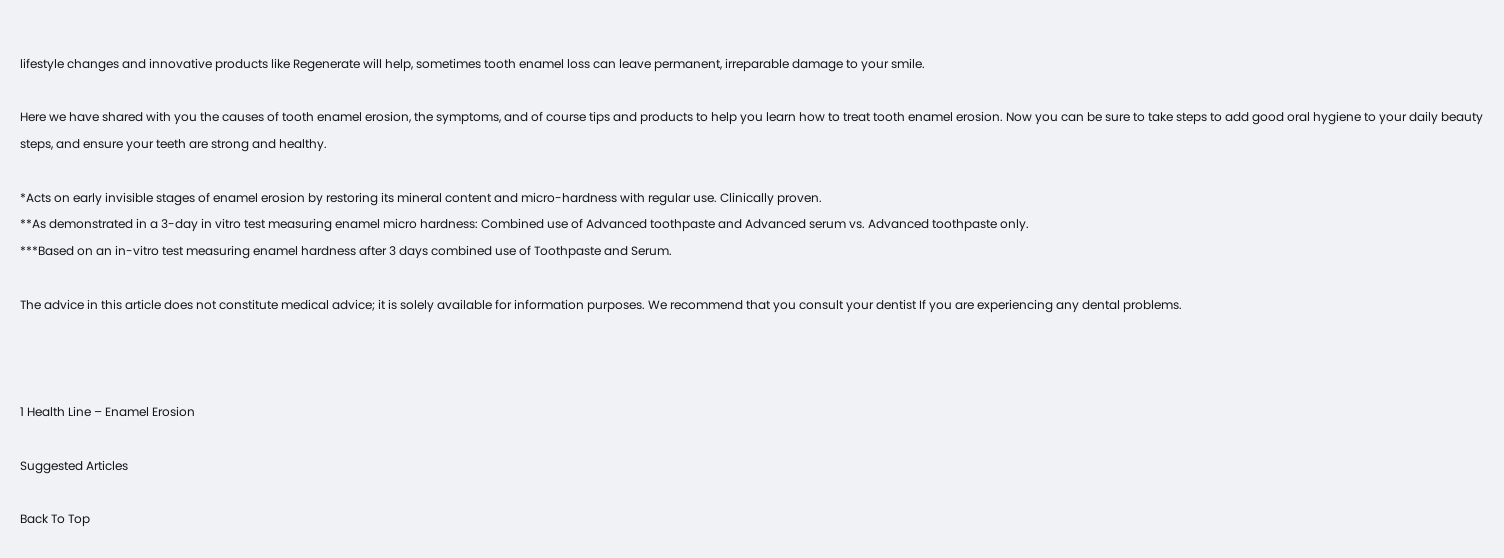lifestyle changes and innovative products like Regenerate will help, sometimes tooth enamel loss can leave permanent, irreparable damage to your smile.

Here we have shared with you the causes of tooth enamel erosion, the symptoms, and of course tips and products to help you learn how to treat tooth enamel erosion. Now you can be sure to take steps to add good oral hygiene to your daily beauty steps, and ensure your teeth are strong and healthy.

*Acts on early invisible stages of enamel erosion by restoring its mineral content and micro-hardness with regular use. Clinically proven.
**As demonstrated in a 3-day in vitro test measuring enamel micro hardness: Combined use of Advanced toothpaste and Advanced serum vs. Advanced toothpaste only.
***Based on an in-vitro test measuring enamel hardness after 3 days combined use of Toothpaste and Serum.

The advice in this article does not constitute medical advice; it is solely available for information purposes. We recommend that you consult your dentist If you are experiencing any dental problems.



1 Health Line – Enamel Erosion

Suggested Articles

Back To Top